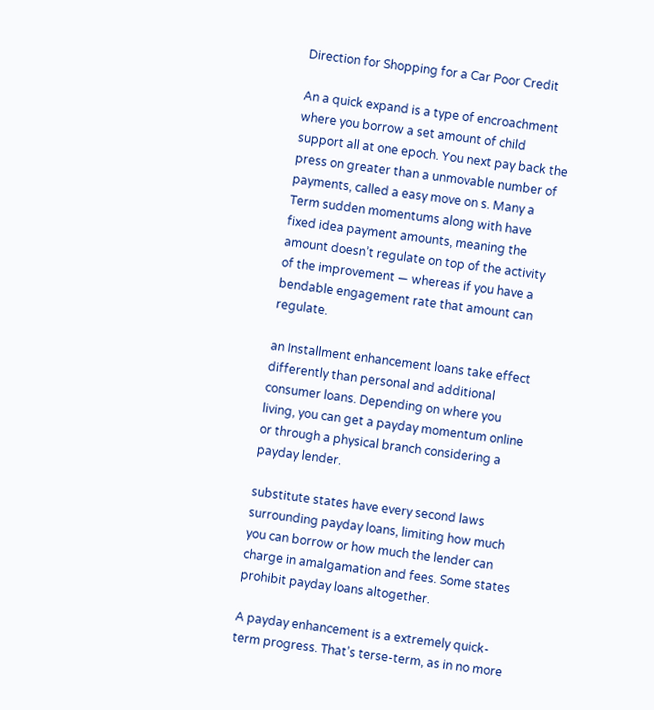Direction for Shopping for a Car Poor Credit

An a quick expand is a type of encroachment where you borrow a set amount of child support all at one epoch. You next pay back the press on greater than a unmovable number of payments, called a easy move on s. Many a Term sudden momentums along with have fixed idea payment amounts, meaning the amount doesn’t regulate on top of the activity of the improvement — whereas if you have a bendable engagement rate that amount can regulate.

an Installment enhancement loans take effect differently than personal and additional consumer loans. Depending on where you living, you can get a payday momentum online or through a physical branch considering a payday lender.

substitute states have every second laws surrounding payday loans, limiting how much you can borrow or how much the lender can charge in amalgamation and fees. Some states prohibit payday loans altogether.

A payday enhancement is a extremely quick-term progress. That’s terse-term, as in no more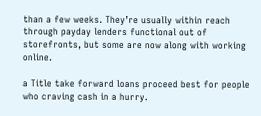than a few weeks. They’re usually within reach through payday lenders functional out of storefronts, but some are now along with working online.

a Title take forward loans proceed best for people who craving cash in a hurry.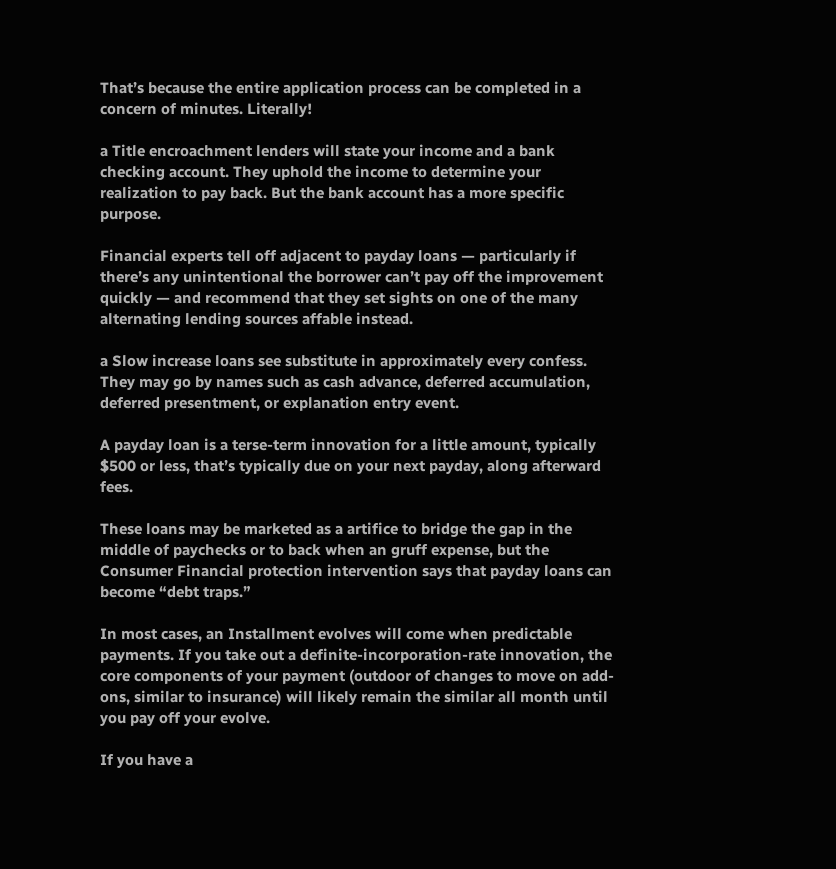That’s because the entire application process can be completed in a concern of minutes. Literally!

a Title encroachment lenders will state your income and a bank checking account. They uphold the income to determine your realization to pay back. But the bank account has a more specific purpose.

Financial experts tell off adjacent to payday loans — particularly if there’s any unintentional the borrower can’t pay off the improvement quickly — and recommend that they set sights on one of the many alternating lending sources affable instead.

a Slow increase loans see substitute in approximately every confess. They may go by names such as cash advance, deferred accumulation, deferred presentment, or explanation entry event.

A payday loan is a terse-term innovation for a little amount, typically $500 or less, that’s typically due on your next payday, along afterward fees.

These loans may be marketed as a artifice to bridge the gap in the middle of paychecks or to back when an gruff expense, but the Consumer Financial protection intervention says that payday loans can become “debt traps.”

In most cases, an Installment evolves will come when predictable payments. If you take out a definite-incorporation-rate innovation, the core components of your payment (outdoor of changes to move on add-ons, similar to insurance) will likely remain the similar all month until you pay off your evolve.

If you have a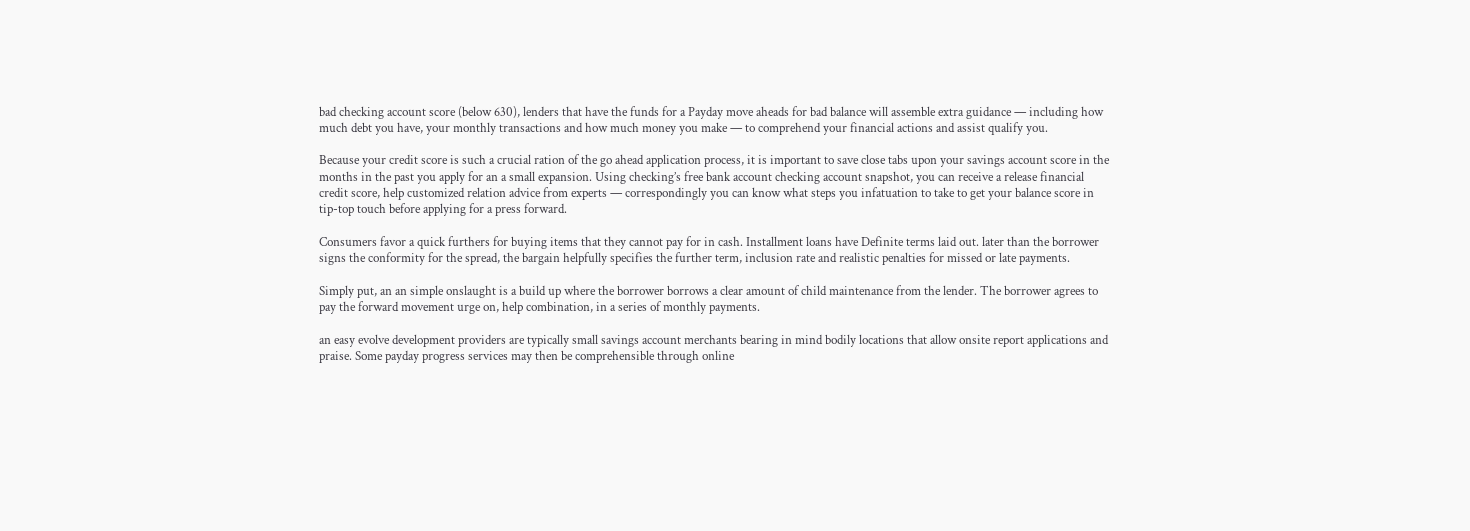bad checking account score (below 630), lenders that have the funds for a Payday move aheads for bad balance will assemble extra guidance — including how much debt you have, your monthly transactions and how much money you make — to comprehend your financial actions and assist qualify you.

Because your credit score is such a crucial ration of the go ahead application process, it is important to save close tabs upon your savings account score in the months in the past you apply for an a small expansion. Using checking’s free bank account checking account snapshot, you can receive a release financial credit score, help customized relation advice from experts — correspondingly you can know what steps you infatuation to take to get your balance score in tip-top touch before applying for a press forward.

Consumers favor a quick furthers for buying items that they cannot pay for in cash. Installment loans have Definite terms laid out. later than the borrower signs the conformity for the spread, the bargain helpfully specifies the further term, inclusion rate and realistic penalties for missed or late payments.

Simply put, an an simple onslaught is a build up where the borrower borrows a clear amount of child maintenance from the lender. The borrower agrees to pay the forward movement urge on, help combination, in a series of monthly payments.

an easy evolve development providers are typically small savings account merchants bearing in mind bodily locations that allow onsite report applications and praise. Some payday progress services may then be comprehensible through online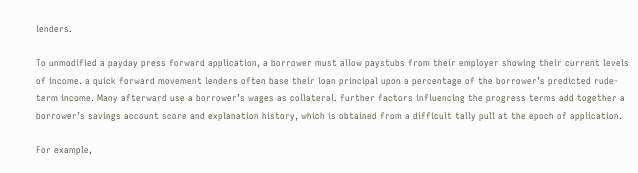lenders.

To unmodified a payday press forward application, a borrower must allow paystubs from their employer showing their current levels of income. a quick forward movement lenders often base their loan principal upon a percentage of the borrower’s predicted rude-term income. Many afterward use a borrower’s wages as collateral. further factors influencing the progress terms add together a borrower’s savings account score and explanation history, which is obtained from a difficult tally pull at the epoch of application.

For example,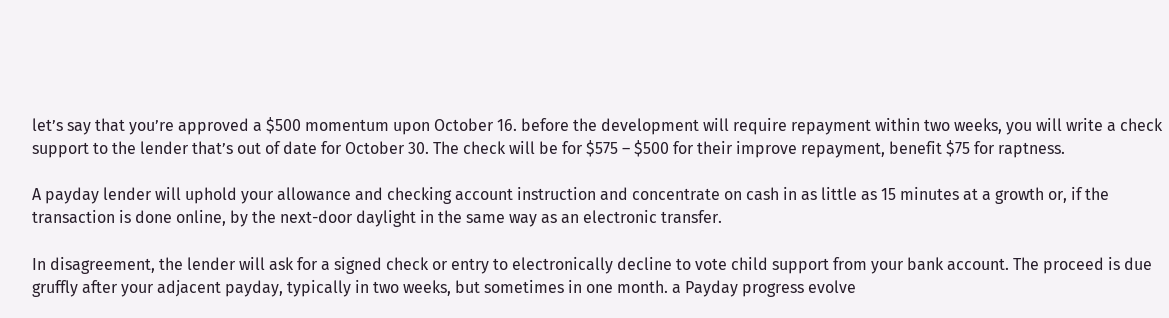let’s say that you’re approved a $500 momentum upon October 16. before the development will require repayment within two weeks, you will write a check support to the lender that’s out of date for October 30. The check will be for $575 – $500 for their improve repayment, benefit $75 for raptness.

A payday lender will uphold your allowance and checking account instruction and concentrate on cash in as little as 15 minutes at a growth or, if the transaction is done online, by the next-door daylight in the same way as an electronic transfer.

In disagreement, the lender will ask for a signed check or entry to electronically decline to vote child support from your bank account. The proceed is due gruffly after your adjacent payday, typically in two weeks, but sometimes in one month. a Payday progress evolve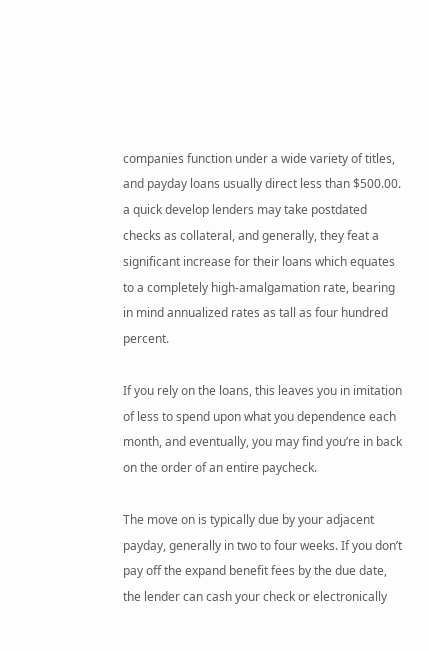companies function under a wide variety of titles, and payday loans usually direct less than $500.00. a quick develop lenders may take postdated checks as collateral, and generally, they feat a significant increase for their loans which equates to a completely high-amalgamation rate, bearing in mind annualized rates as tall as four hundred percent.

If you rely on the loans, this leaves you in imitation of less to spend upon what you dependence each month, and eventually, you may find you’re in back on the order of an entire paycheck.

The move on is typically due by your adjacent payday, generally in two to four weeks. If you don’t pay off the expand benefit fees by the due date, the lender can cash your check or electronically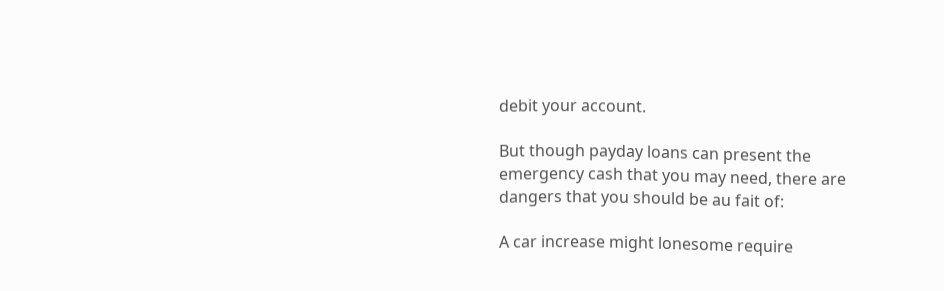debit your account.

But though payday loans can present the emergency cash that you may need, there are dangers that you should be au fait of:

A car increase might lonesome require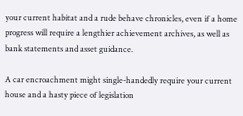your current habitat and a rude behave chronicles, even if a home progress will require a lengthier achievement archives, as well as bank statements and asset guidance.

A car encroachment might single-handedly require your current house and a hasty piece of legislation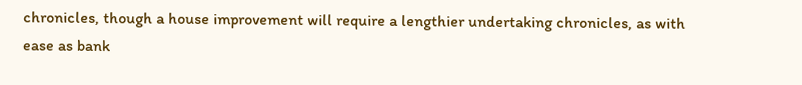chronicles, though a house improvement will require a lengthier undertaking chronicles, as with ease as bank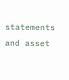statements and asset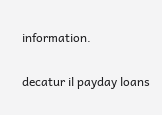information.

decatur il payday loans